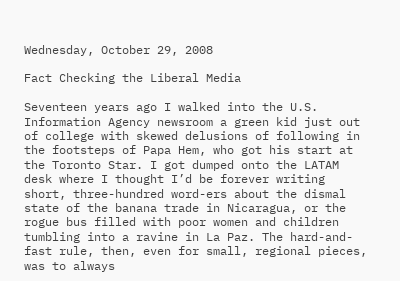Wednesday, October 29, 2008

Fact Checking the Liberal Media

Seventeen years ago I walked into the U.S. Information Agency newsroom a green kid just out of college with skewed delusions of following in the footsteps of Papa Hem, who got his start at the Toronto Star. I got dumped onto the LATAM desk where I thought I’d be forever writing short, three-hundred word-ers about the dismal state of the banana trade in Nicaragua, or the rogue bus filled with poor women and children tumbling into a ravine in La Paz. The hard-and-fast rule, then, even for small, regional pieces, was to always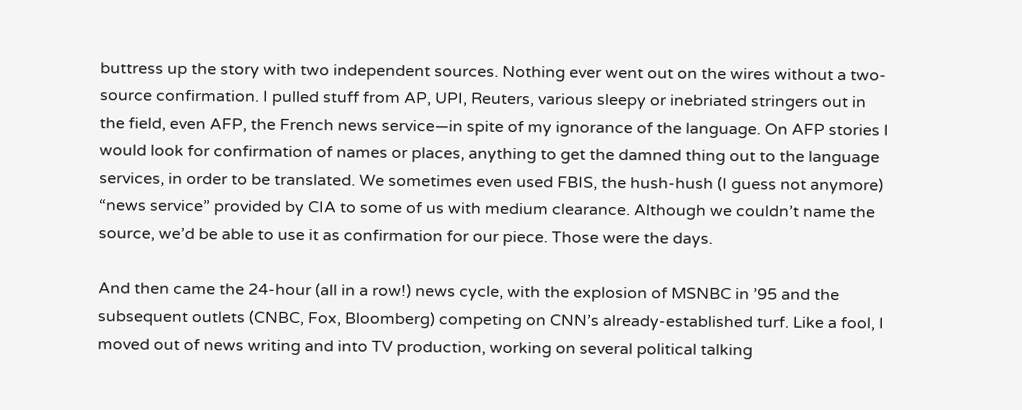buttress up the story with two independent sources. Nothing ever went out on the wires without a two-source confirmation. I pulled stuff from AP, UPI, Reuters, various sleepy or inebriated stringers out in the field, even AFP, the French news service—in spite of my ignorance of the language. On AFP stories I would look for confirmation of names or places, anything to get the damned thing out to the language services, in order to be translated. We sometimes even used FBIS, the hush-hush (I guess not anymore) “news service” provided by CIA to some of us with medium clearance. Although we couldn’t name the source, we’d be able to use it as confirmation for our piece. Those were the days.

And then came the 24-hour (all in a row!) news cycle, with the explosion of MSNBC in ’95 and the subsequent outlets (CNBC, Fox, Bloomberg) competing on CNN’s already-established turf. Like a fool, I moved out of news writing and into TV production, working on several political talking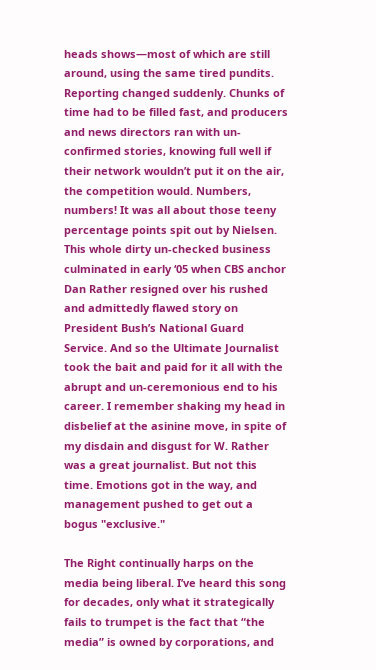heads shows—most of which are still around, using the same tired pundits. Reporting changed suddenly. Chunks of time had to be filled fast, and producers and news directors ran with un-confirmed stories, knowing full well if their network wouldn’t put it on the air, the competition would. Numbers, numbers! It was all about those teeny percentage points spit out by Nielsen. This whole dirty un-checked business culminated in early ‘05 when CBS anchor Dan Rather resigned over his rushed and admittedly flawed story on President Bush’s National Guard Service. And so the Ultimate Journalist took the bait and paid for it all with the abrupt and un-ceremonious end to his career. I remember shaking my head in disbelief at the asinine move, in spite of my disdain and disgust for W. Rather was a great journalist. But not this time. Emotions got in the way, and management pushed to get out a bogus "exclusive."

The Right continually harps on the media being liberal. I’ve heard this song for decades, only what it strategically fails to trumpet is the fact that “the media” is owned by corporations, and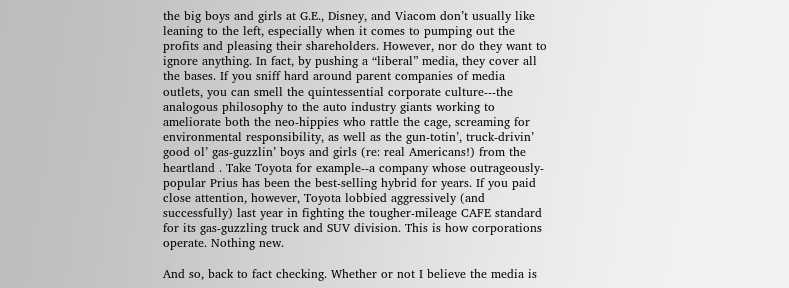the big boys and girls at G.E., Disney, and Viacom don’t usually like leaning to the left, especially when it comes to pumping out the profits and pleasing their shareholders. However, nor do they want to ignore anything. In fact, by pushing a “liberal” media, they cover all the bases. If you sniff hard around parent companies of media outlets, you can smell the quintessential corporate culture---the analogous philosophy to the auto industry giants working to ameliorate both the neo-hippies who rattle the cage, screaming for environmental responsibility, as well as the gun-totin’, truck-drivin’ good ol’ gas-guzzlin’ boys and girls (re: real Americans!) from the heartland . Take Toyota for example--a company whose outrageously-popular Prius has been the best-selling hybrid for years. If you paid close attention, however, Toyota lobbied aggressively (and successfully) last year in fighting the tougher-mileage CAFE standard for its gas-guzzling truck and SUV division. This is how corporations operate. Nothing new.

And so, back to fact checking. Whether or not I believe the media is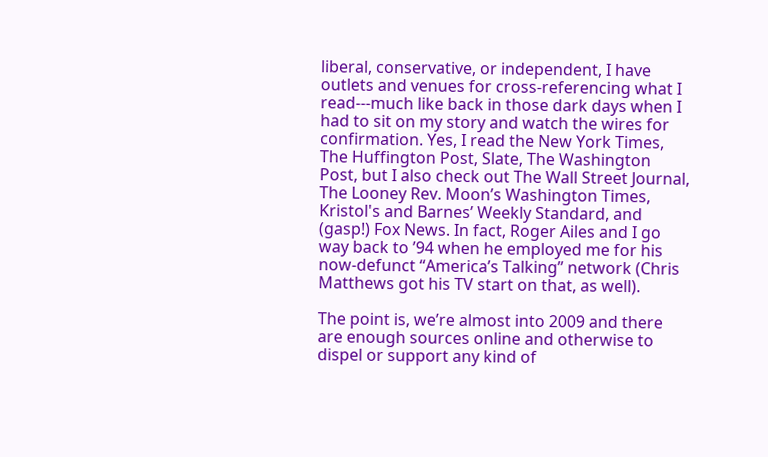liberal, conservative, or independent, I have outlets and venues for cross-referencing what I read---much like back in those dark days when I had to sit on my story and watch the wires for confirmation. Yes, I read the New York Times, The Huffington Post, Slate, The Washington Post, but I also check out The Wall Street Journal, The Looney Rev. Moon’s Washington Times, Kristol's and Barnes’ Weekly Standard, and (gasp!) Fox News. In fact, Roger Ailes and I go way back to ’94 when he employed me for his now-defunct “America’s Talking” network (Chris Matthews got his TV start on that, as well).

The point is, we’re almost into 2009 and there are enough sources online and otherwise to dispel or support any kind of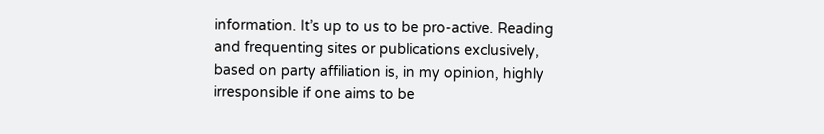information. It’s up to us to be pro-active. Reading and frequenting sites or publications exclusively, based on party affiliation is, in my opinion, highly irresponsible if one aims to be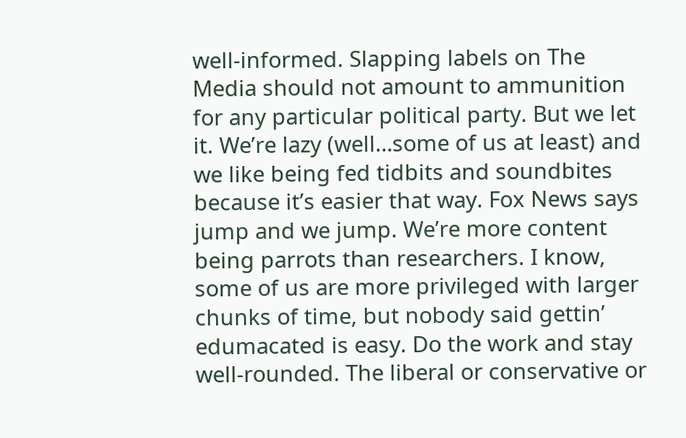well-informed. Slapping labels on The Media should not amount to ammunition for any particular political party. But we let it. We’re lazy (well…some of us at least) and we like being fed tidbits and soundbites because it’s easier that way. Fox News says jump and we jump. We’re more content being parrots than researchers. I know, some of us are more privileged with larger chunks of time, but nobody said gettin’ edumacated is easy. Do the work and stay well-rounded. The liberal or conservative or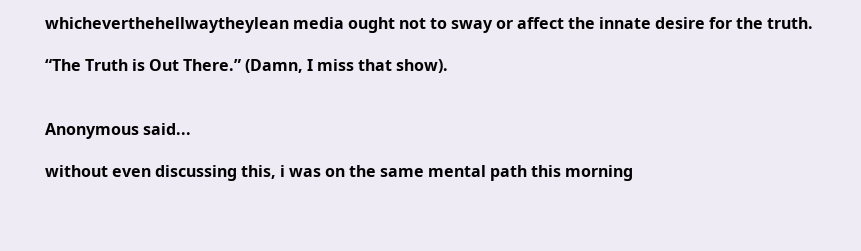whicheverthehellwaytheylean media ought not to sway or affect the innate desire for the truth.

“The Truth is Out There.” (Damn, I miss that show).


Anonymous said...

without even discussing this, i was on the same mental path this morning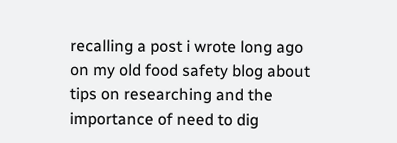recalling a post i wrote long ago on my old food safety blog about tips on researching and the importance of need to dig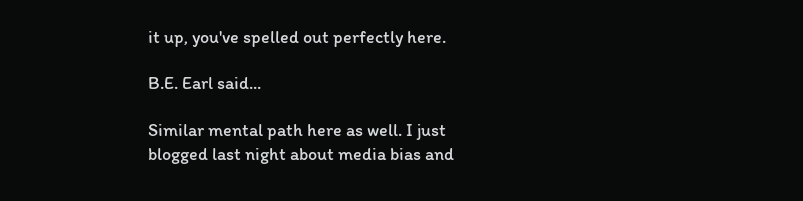it up, you've spelled out perfectly here.

B.E. Earl said...

Similar mental path here as well. I just blogged last night about media bias and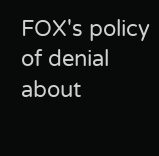FOX's policy of denial about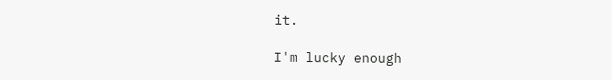it.

I'm lucky enough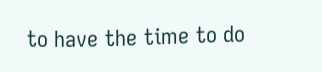to have the time to do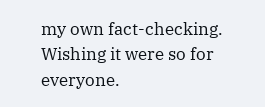my own fact-checking. Wishing it were so for everyone.